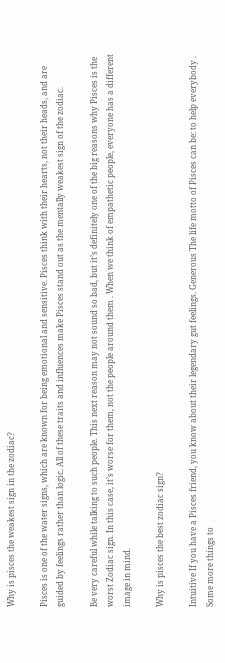Why is pisces the weakest sign in the zodiac?

Pisces is one of the water signs, which are known for being emotional and sensitive. Pisces think with their hearts, not their heads, and are guided by feelings rather than logic. All of these traits and influences make Pisces stand out as the mentally weakest sign of the zodiac.

Be very careful while talking to such people. This next reason may not sound so bad, but it’s definitely one of the big reasons why Pisces is the worst Zodiac sign. In this case, it’s worse for them, not the people around them . When we think of empathetic people, everyone has a different image in mind.

Why is pisces the best zodiac sign?

Intuitive If you have a Pisces friend, you know about their legendary gut feelings. Generous The life motto of Pisces can be: to help everybody . Some more things to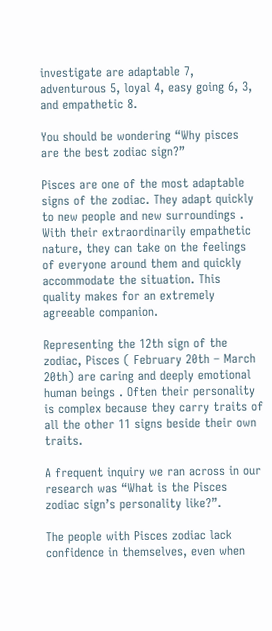investigate are adaptable 7, adventurous 5, loyal 4, easy going 6, 3, and empathetic 8.

You should be wondering “Why pisces are the best zodiac sign?”

Pisces are one of the most adaptable signs of the zodiac. They adapt quickly to new people and new surroundings . With their extraordinarily empathetic nature, they can take on the feelings of everyone around them and quickly accommodate the situation. This quality makes for an extremely agreeable companion.

Representing the 12th sign of the zodiac, Pisces ( February 20th – March 20th) are caring and deeply emotional human beings . Often their personality is complex because they carry traits of all the other 11 signs beside their own traits.

A frequent inquiry we ran across in our research was “What is the Pisces zodiac sign’s personality like?”.

The people with Pisces zodiac lack confidence in themselves, even when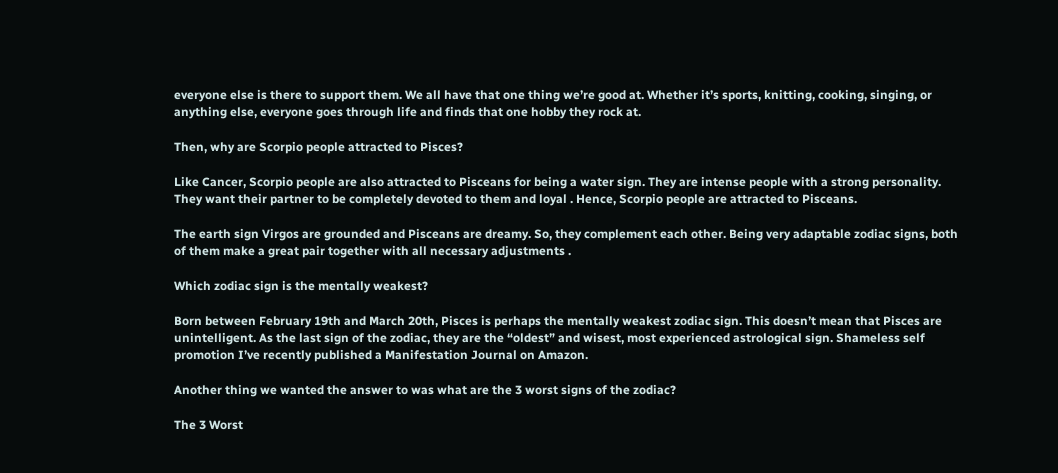everyone else is there to support them. We all have that one thing we’re good at. Whether it’s sports, knitting, cooking, singing, or anything else, everyone goes through life and finds that one hobby they rock at.

Then, why are Scorpio people attracted to Pisces?

Like Cancer, Scorpio people are also attracted to Pisceans for being a water sign. They are intense people with a strong personality. They want their partner to be completely devoted to them and loyal . Hence, Scorpio people are attracted to Pisceans.

The earth sign Virgos are grounded and Pisceans are dreamy. So, they complement each other. Being very adaptable zodiac signs, both of them make a great pair together with all necessary adjustments .

Which zodiac sign is the mentally weakest?

Born between February 19th and March 20th, Pisces is perhaps the mentally weakest zodiac sign. This doesn’t mean that Pisces are unintelligent. As the last sign of the zodiac, they are the “oldest” and wisest, most experienced astrological sign. Shameless self promotion I’ve recently published a Manifestation Journal on Amazon.

Another thing we wanted the answer to was what are the 3 worst signs of the zodiac?

The 3 Worst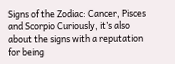Signs of the Zodiac: Cancer, Pisces and Scorpio Curiously, it’s also about the signs with a reputation for being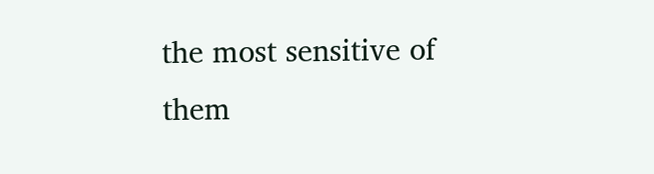the most sensitive of them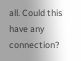all. Could this have any connection?